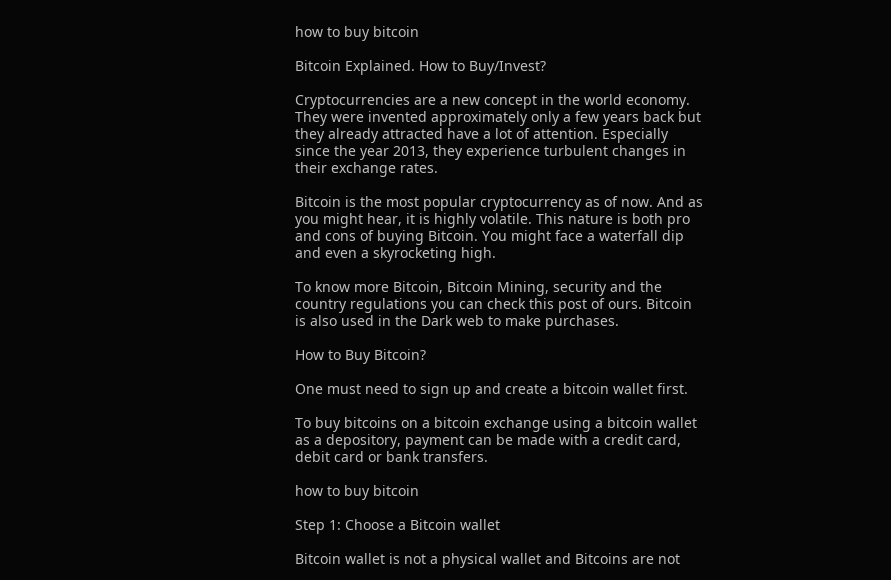how to buy bitcoin

Bitcoin Explained. How to Buy/Invest?

Cryptocurrencies are a new concept in the world economy. They were invented approximately only a few years back but they already attracted have a lot of attention. Especially since the year 2013, they experience turbulent changes in their exchange rates.

Bitcoin is the most popular cryptocurrency as of now. And as you might hear, it is highly volatile. This nature is both pro and cons of buying Bitcoin. You might face a waterfall dip and even a skyrocketing high.

To know more Bitcoin, Bitcoin Mining, security and the country regulations you can check this post of ours. Bitcoin is also used in the Dark web to make purchases.

How to Buy Bitcoin?

One must need to sign up and create a bitcoin wallet first.

To buy bitcoins on a bitcoin exchange using a bitcoin wallet as a depository, payment can be made with a credit card, debit card or bank transfers.

how to buy bitcoin

Step 1: Choose a Bitcoin wallet

Bitcoin wallet is not a physical wallet and Bitcoins are not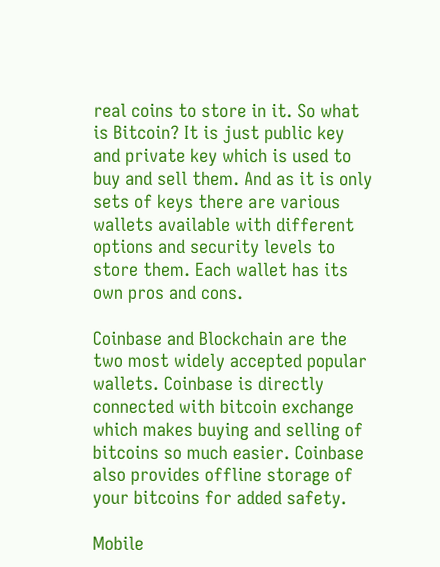real coins to store in it. So what is Bitcoin? It is just public key and private key which is used to buy and sell them. And as it is only sets of keys there are various wallets available with different options and security levels to store them. Each wallet has its own pros and cons.

Coinbase and Blockchain are the two most widely accepted popular wallets. Coinbase is directly connected with bitcoin exchange which makes buying and selling of bitcoins so much easier. Coinbase also provides offline storage of your bitcoins for added safety.

Mobile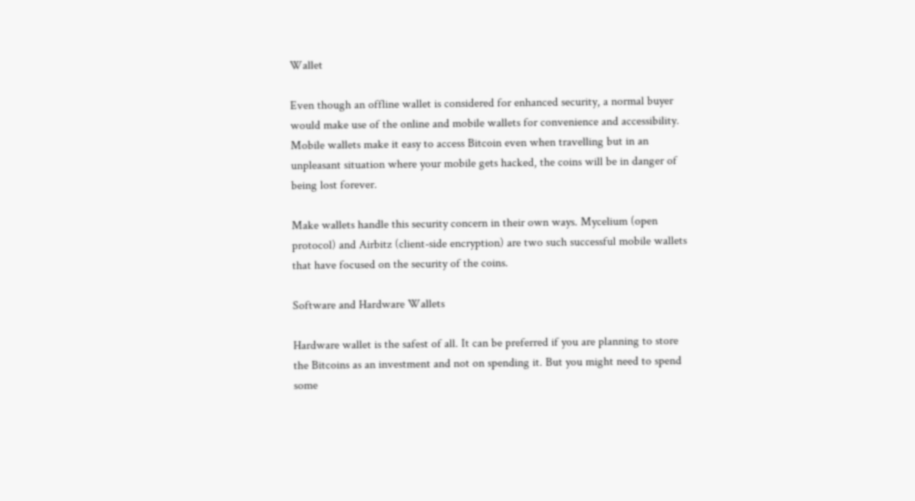Wallet

Even though an offline wallet is considered for enhanced security, a normal buyer would make use of the online and mobile wallets for convenience and accessibility. Mobile wallets make it easy to access Bitcoin even when travelling but in an unpleasant situation where your mobile gets hacked, the coins will be in danger of being lost forever.

Make wallets handle this security concern in their own ways. Mycelium (open protocol) and Airbitz (client-side encryption) are two such successful mobile wallets that have focused on the security of the coins.

Software and Hardware Wallets

Hardware wallet is the safest of all. It can be preferred if you are planning to store the Bitcoins as an investment and not on spending it. But you might need to spend some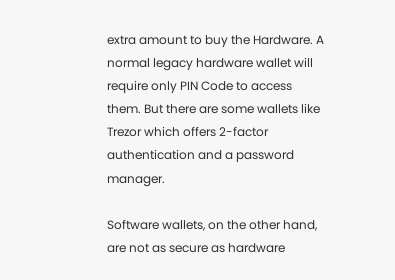extra amount to buy the Hardware. A normal legacy hardware wallet will require only PIN Code to access them. But there are some wallets like Trezor which offers 2-factor authentication and a password manager.

Software wallets, on the other hand, are not as secure as hardware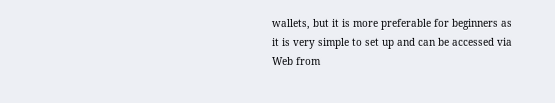wallets, but it is more preferable for beginners as it is very simple to set up and can be accessed via Web from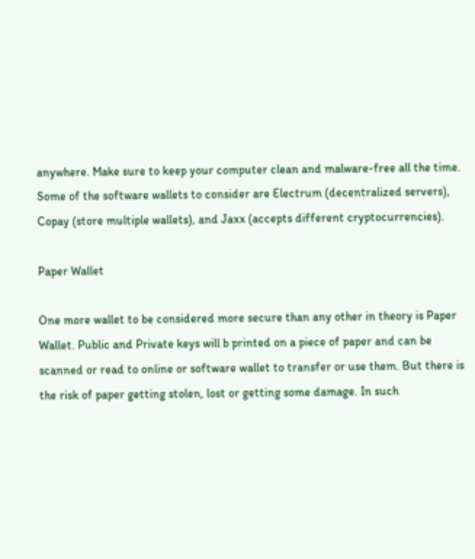anywhere. Make sure to keep your computer clean and malware-free all the time. Some of the software wallets to consider are Electrum (decentralized servers), Copay (store multiple wallets), and Jaxx (accepts different cryptocurrencies).

Paper Wallet

One more wallet to be considered more secure than any other in theory is Paper Wallet. Public and Private keys will b printed on a piece of paper and can be scanned or read to online or software wallet to transfer or use them. But there is the risk of paper getting stolen, lost or getting some damage. In such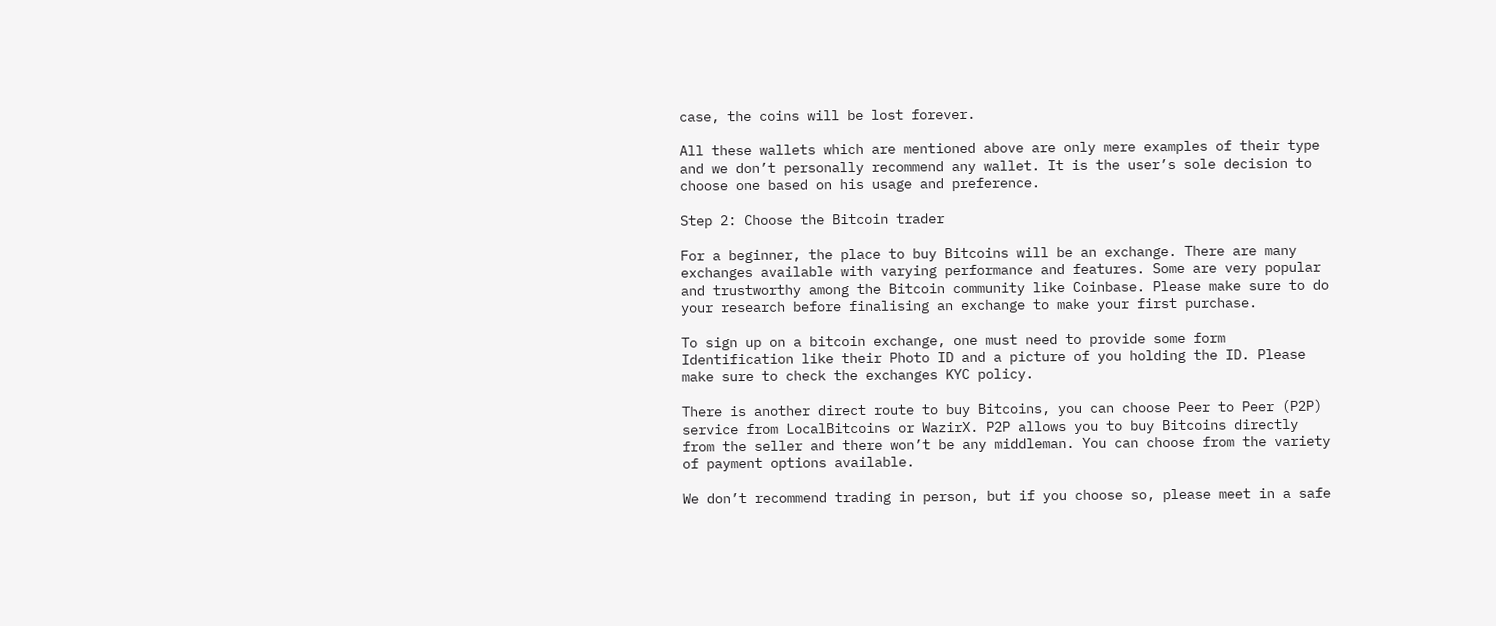case, the coins will be lost forever.

All these wallets which are mentioned above are only mere examples of their type and we don’t personally recommend any wallet. It is the user’s sole decision to choose one based on his usage and preference.

Step 2: Choose the Bitcoin trader

For a beginner, the place to buy Bitcoins will be an exchange. There are many exchanges available with varying performance and features. Some are very popular and trustworthy among the Bitcoin community like Coinbase. Please make sure to do your research before finalising an exchange to make your first purchase.

To sign up on a bitcoin exchange, one must need to provide some form Identification like their Photo ID and a picture of you holding the ID. Please make sure to check the exchanges KYC policy.

There is another direct route to buy Bitcoins, you can choose Peer to Peer (P2P) service from LocalBitcoins or WazirX. P2P allows you to buy Bitcoins directly from the seller and there won’t be any middleman. You can choose from the variety of payment options available.

We don’t recommend trading in person, but if you choose so, please meet in a safe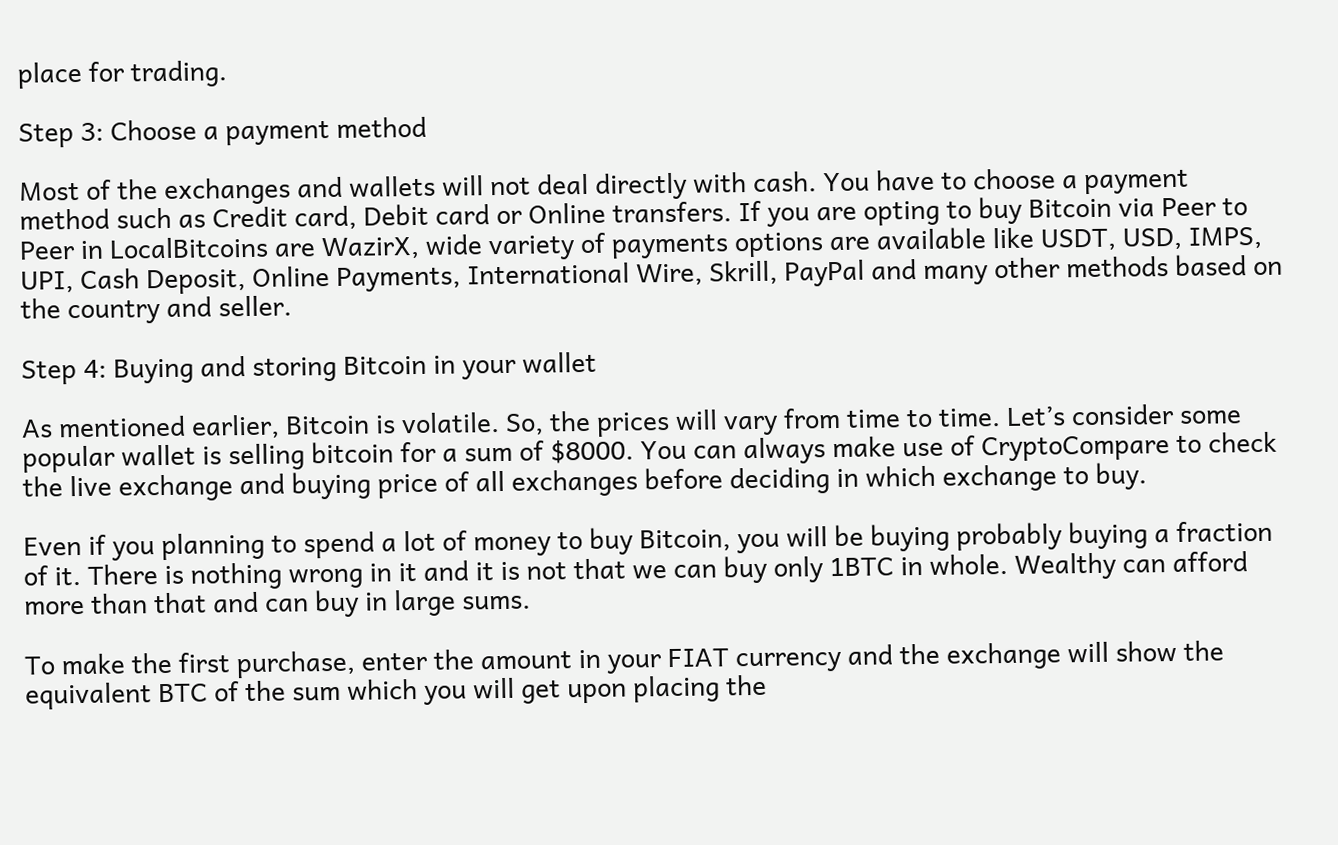place for trading.

Step 3: Choose a payment method

Most of the exchanges and wallets will not deal directly with cash. You have to choose a payment method such as Credit card, Debit card or Online transfers. If you are opting to buy Bitcoin via Peer to Peer in LocalBitcoins are WazirX, wide variety of payments options are available like USDT, USD, IMPS, UPI, Cash Deposit, Online Payments, International Wire, Skrill, PayPal and many other methods based on the country and seller.

Step 4: Buying and storing Bitcoin in your wallet

As mentioned earlier, Bitcoin is volatile. So, the prices will vary from time to time. Let’s consider some popular wallet is selling bitcoin for a sum of $8000. You can always make use of CryptoCompare to check the live exchange and buying price of all exchanges before deciding in which exchange to buy.

Even if you planning to spend a lot of money to buy Bitcoin, you will be buying probably buying a fraction of it. There is nothing wrong in it and it is not that we can buy only 1BTC in whole. Wealthy can afford more than that and can buy in large sums.

To make the first purchase, enter the amount in your FIAT currency and the exchange will show the equivalent BTC of the sum which you will get upon placing the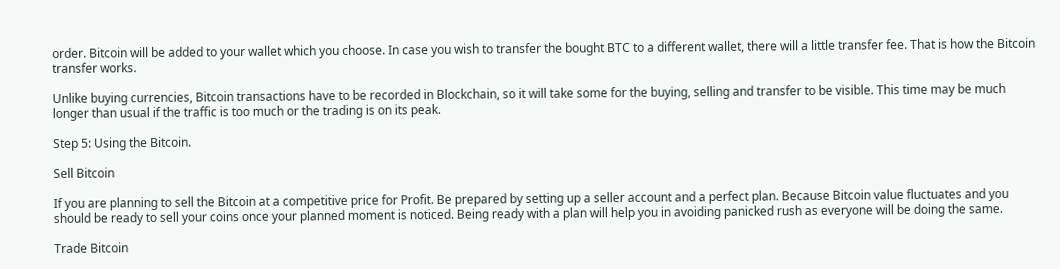order. Bitcoin will be added to your wallet which you choose. In case you wish to transfer the bought BTC to a different wallet, there will a little transfer fee. That is how the Bitcoin transfer works.

Unlike buying currencies, Bitcoin transactions have to be recorded in Blockchain, so it will take some for the buying, selling and transfer to be visible. This time may be much longer than usual if the traffic is too much or the trading is on its peak.

Step 5: Using the Bitcoin.

Sell Bitcoin

If you are planning to sell the Bitcoin at a competitive price for Profit. Be prepared by setting up a seller account and a perfect plan. Because Bitcoin value fluctuates and you should be ready to sell your coins once your planned moment is noticed. Being ready with a plan will help you in avoiding panicked rush as everyone will be doing the same.

Trade Bitcoin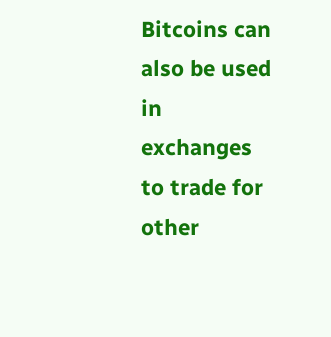Bitcoins can also be used in exchanges to trade for other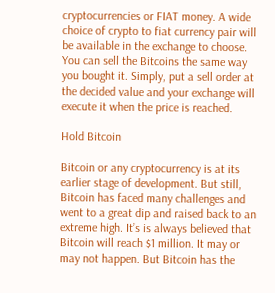cryptocurrencies or FIAT money. A wide choice of crypto to fiat currency pair will be available in the exchange to choose. You can sell the Bitcoins the same way you bought it. Simply, put a sell order at the decided value and your exchange will execute it when the price is reached.

Hold Bitcoin

Bitcoin or any cryptocurrency is at its earlier stage of development. But still, Bitcoin has faced many challenges and went to a great dip and raised back to an extreme high. It’s is always believed that Bitcoin will reach $1 million. It may or may not happen. But Bitcoin has the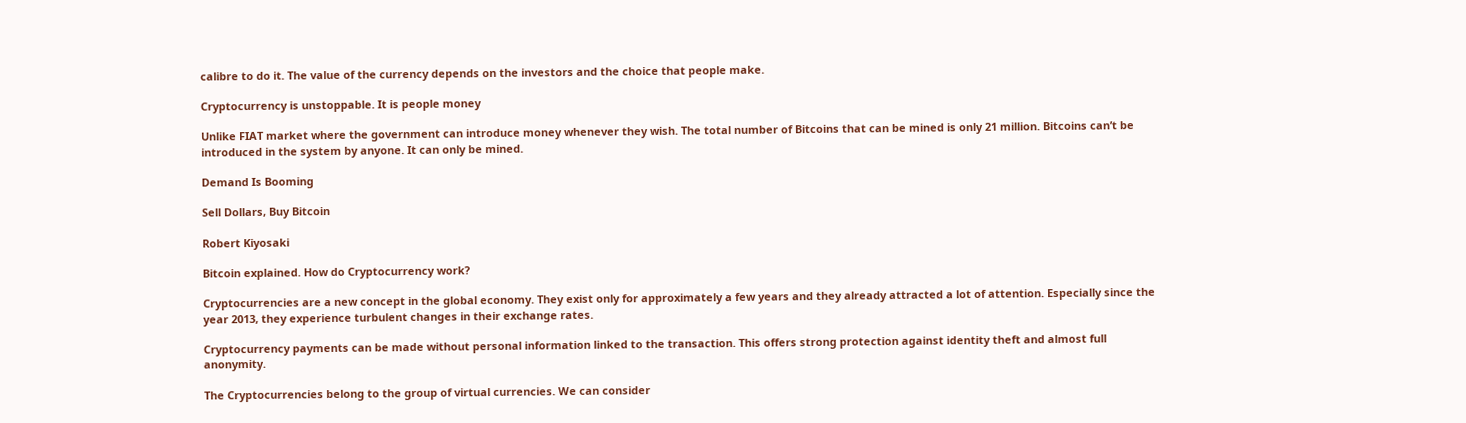calibre to do it. The value of the currency depends on the investors and the choice that people make.

Cryptocurrency is unstoppable. It is people money

Unlike FIAT market where the government can introduce money whenever they wish. The total number of Bitcoins that can be mined is only 21 million. Bitcoins can’t be introduced in the system by anyone. It can only be mined.

Demand Is Booming

Sell Dollars, Buy Bitcoin

Robert Kiyosaki

Bitcoin explained. How do Cryptocurrency work?

Cryptocurrencies are a new concept in the global economy. They exist only for approximately a few years and they already attracted a lot of attention. Especially since the year 2013, they experience turbulent changes in their exchange rates.

Cryptocurrency payments can be made without personal information linked to the transaction. This offers strong protection against identity theft and almost full anonymity.

The Cryptocurrencies belong to the group of virtual currencies. We can consider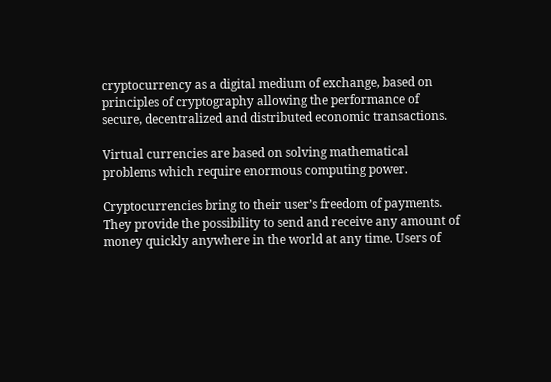cryptocurrency as a digital medium of exchange, based on principles of cryptography allowing the performance of secure, decentralized and distributed economic transactions.

Virtual currencies are based on solving mathematical problems which require enormous computing power.

Cryptocurrencies bring to their user’s freedom of payments. They provide the possibility to send and receive any amount of money quickly anywhere in the world at any time. Users of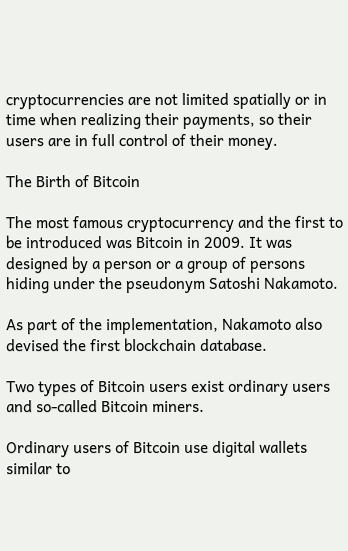cryptocurrencies are not limited spatially or in time when realizing their payments, so their users are in full control of their money.

The Birth of Bitcoin

The most famous cryptocurrency and the first to be introduced was Bitcoin in 2009. It was designed by a person or a group of persons hiding under the pseudonym Satoshi Nakamoto.

As part of the implementation, Nakamoto also devised the first blockchain database.

Two types of Bitcoin users exist ordinary users and so-called Bitcoin miners.

Ordinary users of Bitcoin use digital wallets similar to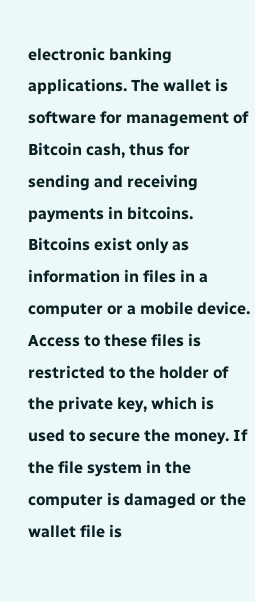electronic banking applications. The wallet is software for management of Bitcoin cash, thus for sending and receiving payments in bitcoins. Bitcoins exist only as information in files in a computer or a mobile device. Access to these files is restricted to the holder of the private key, which is used to secure the money. If the file system in the computer is damaged or the wallet file is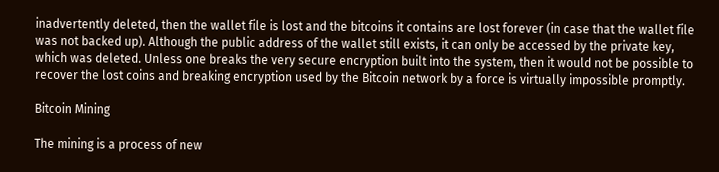inadvertently deleted, then the wallet file is lost and the bitcoins it contains are lost forever (in case that the wallet file was not backed up). Although the public address of the wallet still exists, it can only be accessed by the private key, which was deleted. Unless one breaks the very secure encryption built into the system, then it would not be possible to recover the lost coins and breaking encryption used by the Bitcoin network by a force is virtually impossible promptly.

Bitcoin Mining

The mining is a process of new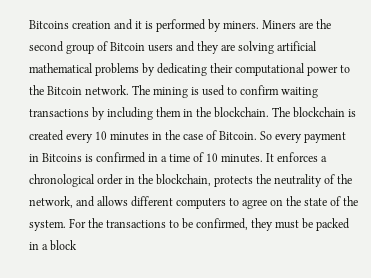Bitcoins creation and it is performed by miners. Miners are the second group of Bitcoin users and they are solving artificial mathematical problems by dedicating their computational power to the Bitcoin network. The mining is used to confirm waiting transactions by including them in the blockchain. The blockchain is created every 10 minutes in the case of Bitcoin. So every payment in Bitcoins is confirmed in a time of 10 minutes. It enforces a chronological order in the blockchain, protects the neutrality of the network, and allows different computers to agree on the state of the system. For the transactions to be confirmed, they must be packed in a block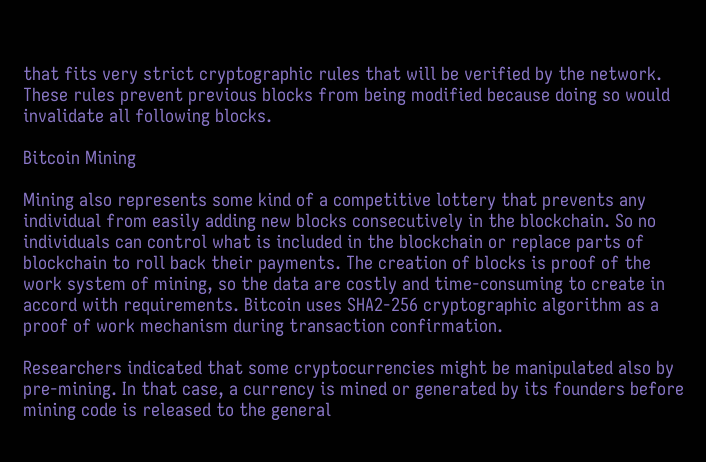that fits very strict cryptographic rules that will be verified by the network. These rules prevent previous blocks from being modified because doing so would invalidate all following blocks.

Bitcoin Mining

Mining also represents some kind of a competitive lottery that prevents any individual from easily adding new blocks consecutively in the blockchain. So no individuals can control what is included in the blockchain or replace parts of blockchain to roll back their payments. The creation of blocks is proof of the work system of mining, so the data are costly and time-consuming to create in accord with requirements. Bitcoin uses SHA2-256 cryptographic algorithm as a proof of work mechanism during transaction confirmation.

Researchers indicated that some cryptocurrencies might be manipulated also by pre-mining. In that case, a currency is mined or generated by its founders before mining code is released to the general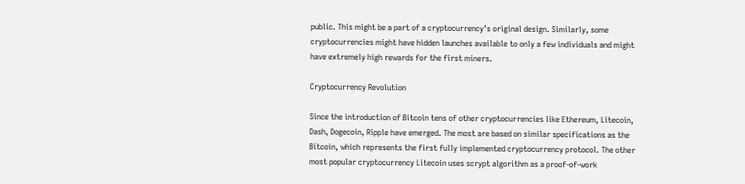public. This might be a part of a cryptocurrency’s original design. Similarly, some cryptocurrencies might have hidden launches available to only a few individuals and might have extremely high rewards for the first miners.

Cryptocurrency Revolution

Since the introduction of Bitcoin tens of other cryptocurrencies like Ethereum, Litecoin, Dash, Dogecoin, Ripple have emerged. The most are based on similar specifications as the Bitcoin, which represents the first fully implemented cryptocurrency protocol. The other most popular cryptocurrency Litecoin uses scrypt algorithm as a proof-of-work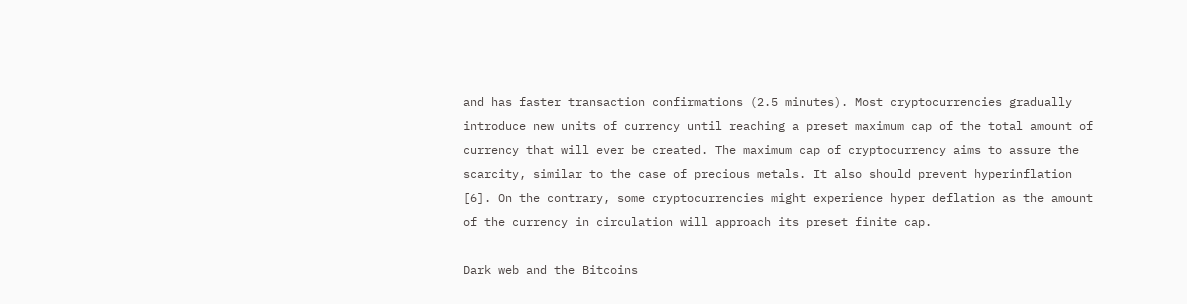and has faster transaction confirmations (2.5 minutes). Most cryptocurrencies gradually introduce new units of currency until reaching a preset maximum cap of the total amount of currency that will ever be created. The maximum cap of cryptocurrency aims to assure the scarcity, similar to the case of precious metals. It also should prevent hyperinflation [6]. On the contrary, some cryptocurrencies might experience hyper deflation as the amount of the currency in circulation will approach its preset finite cap.

Dark web and the Bitcoins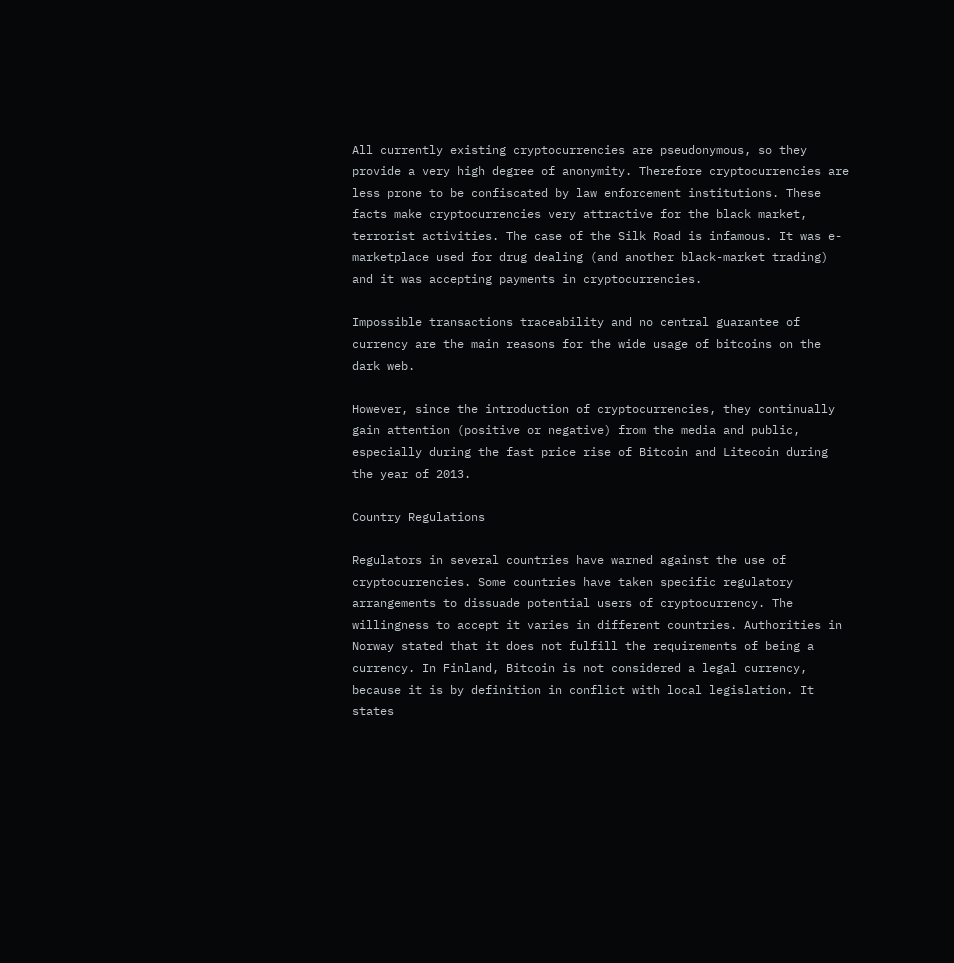All currently existing cryptocurrencies are pseudonymous, so they provide a very high degree of anonymity. Therefore cryptocurrencies are less prone to be confiscated by law enforcement institutions. These facts make cryptocurrencies very attractive for the black market, terrorist activities. The case of the Silk Road is infamous. It was e-marketplace used for drug dealing (and another black-market trading) and it was accepting payments in cryptocurrencies.

Impossible transactions traceability and no central guarantee of currency are the main reasons for the wide usage of bitcoins on the dark web.

However, since the introduction of cryptocurrencies, they continually gain attention (positive or negative) from the media and public, especially during the fast price rise of Bitcoin and Litecoin during the year of 2013.

Country Regulations

Regulators in several countries have warned against the use of cryptocurrencies. Some countries have taken specific regulatory arrangements to dissuade potential users of cryptocurrency. The willingness to accept it varies in different countries. Authorities in Norway stated that it does not fulfill the requirements of being a currency. In Finland, Bitcoin is not considered a legal currency, because it is by definition in conflict with local legislation. It states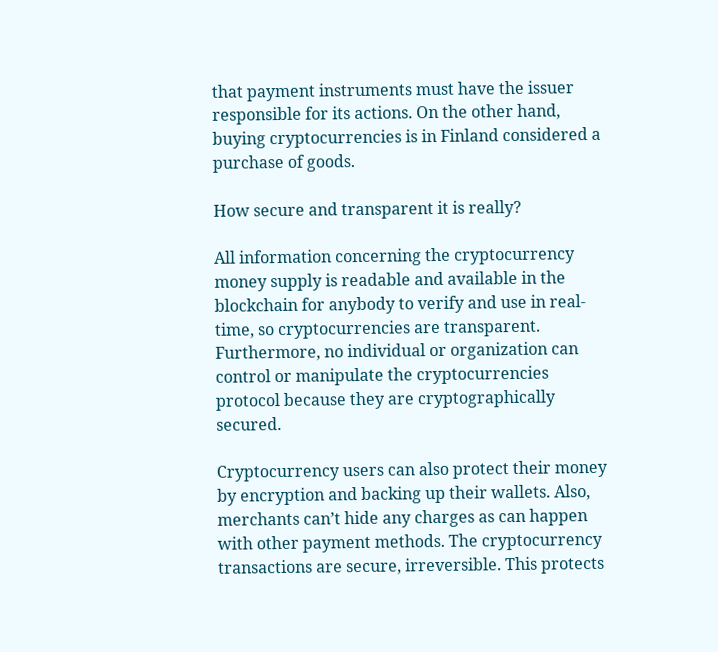that payment instruments must have the issuer responsible for its actions. On the other hand, buying cryptocurrencies is in Finland considered a purchase of goods.

How secure and transparent it is really?

All information concerning the cryptocurrency money supply is readable and available in the blockchain for anybody to verify and use in real-time, so cryptocurrencies are transparent. Furthermore, no individual or organization can control or manipulate the cryptocurrencies protocol because they are cryptographically secured.

Cryptocurrency users can also protect their money by encryption and backing up their wallets. Also, merchants can’t hide any charges as can happen with other payment methods. The cryptocurrency transactions are secure, irreversible. This protects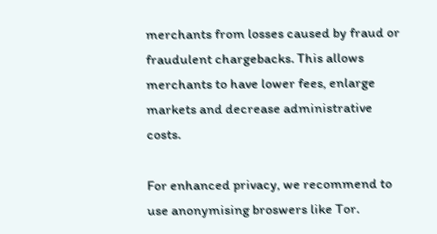merchants from losses caused by fraud or fraudulent chargebacks. This allows merchants to have lower fees, enlarge markets and decrease administrative costs.

For enhanced privacy, we recommend to use anonymising broswers like Tor.